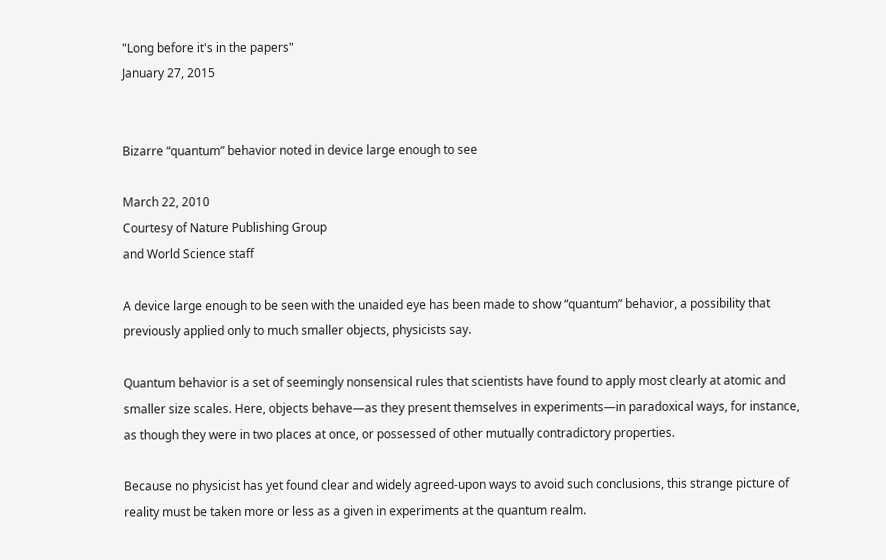"Long before it's in the papers"
January 27, 2015


Bizarre “quantum” behavior noted in device large enough to see

March 22, 2010
Courtesy of Nature Publishing Group
and World Science staff

A device large enough to be seen with the unaided eye has been made to show “quantum” behavior, a possibility that previously applied only to much smaller objects, physicists say.

Quantum behavior is a set of seemingly nonsensical rules that scientists have found to apply most clearly at atomic and smaller size scales. Here, objects behave—as they present themselves in experiments—in paradoxical ways, for instance, as though they were in two places at once, or possessed of other mutually contradictory properties.

Because no physicist has yet found clear and widely agreed-upon ways to avoid such conclusions, this strange picture of reality must be taken more or less as a given in experiments at the quantum realm.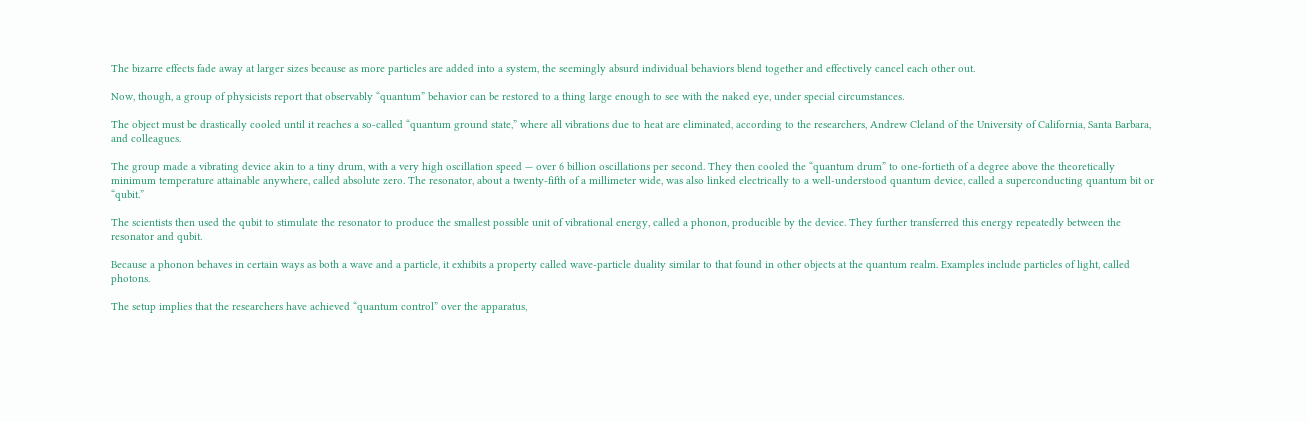The bizarre effects fade away at larger sizes because as more particles are added into a system, the seemingly absurd individual behaviors blend together and effectively cancel each other out.

Now, though, a group of physicists report that observably “quantum” behavior can be restored to a thing large enough to see with the naked eye, under special circumstances.

The object must be drastically cooled until it reaches a so-called “quantum ground state,” where all vibrations due to heat are eliminated, according to the researchers, Andrew Cleland of the University of California, Santa Barbara, and colleagues.

The group made a vibrating device akin to a tiny drum, with a very high oscillation speed — over 6 billion oscillations per second. They then cooled the “quantum drum” to one-fortieth of a degree above the theoretically minimum temperature attainable anywhere, called absolute zero. The resonator, about a twenty-fifth of a millimeter wide, was also linked electrically to a well-understood quantum device, called a superconducting quantum bit or “qubit.”

The scientists then used the qubit to stimulate the resonator to produce the smallest possible unit of vibrational energy, called a phonon, producible by the device. They further transferred this energy repeatedly between the resonator and qubit.

Because a phonon behaves in certain ways as both a wave and a particle, it exhibits a property called wave-particle duality similar to that found in other objects at the quantum realm. Examples include particles of light, called photons.

The setup implies that the researchers have achieved “quantum control” over the apparatus,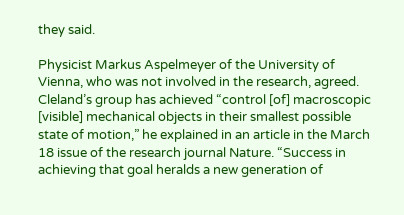they said.

Physicist Markus Aspelmeyer of the University of Vienna, who was not involved in the research, agreed. Cleland’s group has achieved “control [of] macroscopic [visible] mechanical objects in their smallest possible state of motion,” he explained in an article in the March 18 issue of the research journal Nature. “Success in achieving that goal heralds a new generation of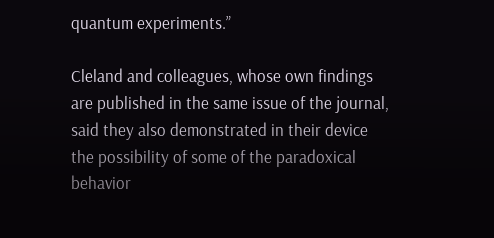quantum experiments.”

Cleland and colleagues, whose own findings are published in the same issue of the journal, said they also demonstrated in their device the possibility of some of the paradoxical behavior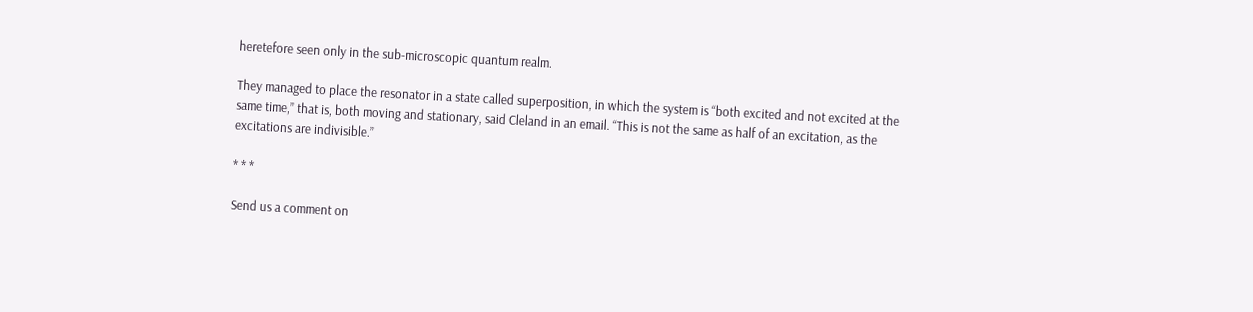heretefore seen only in the sub-microscopic quantum realm.

They managed to place the resonator in a state called superposition, in which the system is “both excited and not excited at the same time,” that is, both moving and stationary, said Cleland in an email. “This is not the same as half of an excitation, as the excitations are indivisible.”

* * *

Send us a comment on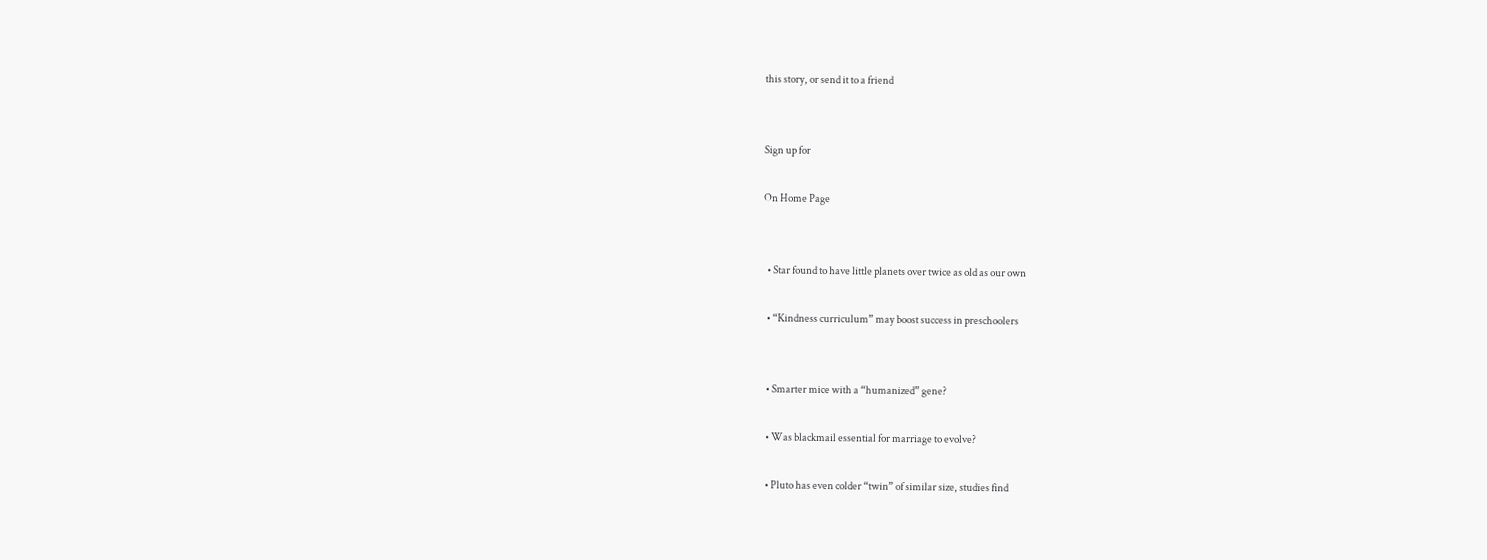this story, or send it to a friend


Sign up for

On Home Page


  • Star found to have little planets over twice as old as our own

  • “Kindness curriculum” may boost success in preschoolers


  • Smarter mice with a “humanized” gene?

  • Was blackmail essential for marriage to evolve?

  • Pluto has even colder “twin” of similar size, studies find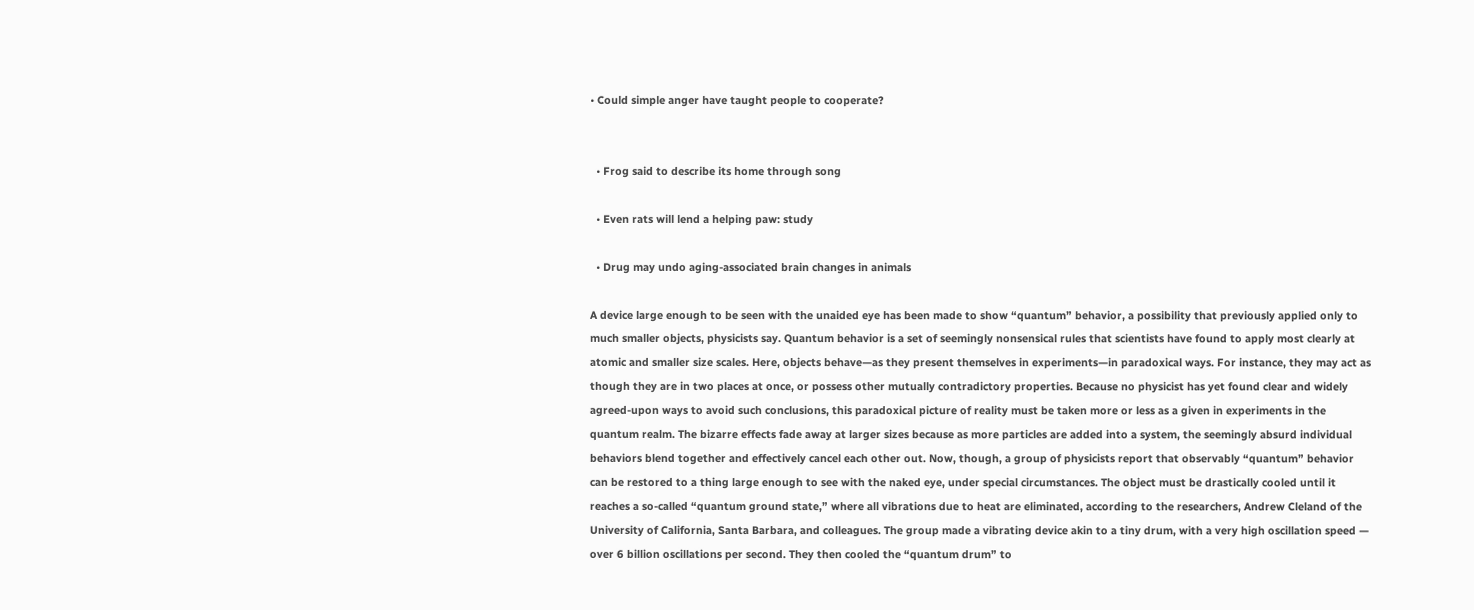• Could simple anger have taught people to cooperate?


  • Frog said to describe its home through song

  • Even rats will lend a helping paw: study

  • Drug may undo aging-associated brain changes in animals

A device large enough to be seen with the unaided eye has been made to show “quantum” behavior, a possibility that previously applied only to much smaller objects, physicists say. Quantum behavior is a set of seemingly nonsensical rules that scientists have found to apply most clearly at atomic and smaller size scales. Here, objects behave—as they present themselves in experiments—in paradoxical ways. For instance, they may act as though they are in two places at once, or possess other mutually contradictory properties. Because no physicist has yet found clear and widely agreed-upon ways to avoid such conclusions, this paradoxical picture of reality must be taken more or less as a given in experiments in the quantum realm. The bizarre effects fade away at larger sizes because as more particles are added into a system, the seemingly absurd individual behaviors blend together and effectively cancel each other out. Now, though, a group of physicists report that observably “quantum” behavior can be restored to a thing large enough to see with the naked eye, under special circumstances. The object must be drastically cooled until it reaches a so-called “quantum ground state,” where all vibrations due to heat are eliminated, according to the researchers, Andrew Cleland of the University of California, Santa Barbara, and colleagues. The group made a vibrating device akin to a tiny drum, with a very high oscillation speed — over 6 billion oscillations per second. They then cooled the “quantum drum” to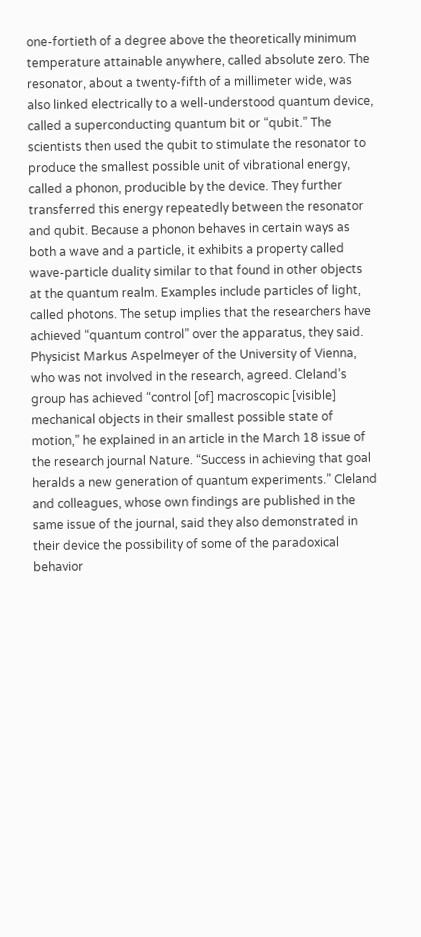one-fortieth of a degree above the theoretically minimum temperature attainable anywhere, called absolute zero. The resonator, about a twenty-fifth of a millimeter wide, was also linked electrically to a well-understood quantum device, called a superconducting quantum bit or “qubit.” The scientists then used the qubit to stimulate the resonator to produce the smallest possible unit of vibrational energy, called a phonon, producible by the device. They further transferred this energy repeatedly between the resonator and qubit. Because a phonon behaves in certain ways as both a wave and a particle, it exhibits a property called wave-particle duality similar to that found in other objects at the quantum realm. Examples include particles of light, called photons. The setup implies that the researchers have achieved “quantum control” over the apparatus, they said. Physicist Markus Aspelmeyer of the University of Vienna, who was not involved in the research, agreed. Cleland’s group has achieved “control [of] macroscopic [visible] mechanical objects in their smallest possible state of motion,” he explained in an article in the March 18 issue of the research journal Nature. “Success in achieving that goal heralds a new generation of quantum experiments.” Cleland and colleagues, whose own findings are published in the same issue of the journal, said they also demonstrated in their device the possibility of some of the paradoxical behavior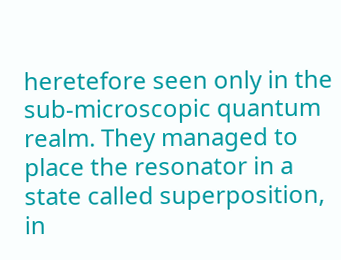heretefore seen only in the sub-microscopic quantum realm. They managed to place the resonator in a state called superposition, in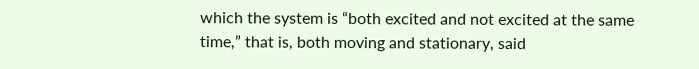which the system is “both excited and not excited at the same time,” that is, both moving and stationary, said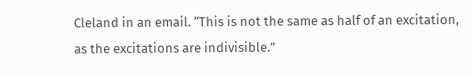Cleland in an email. “This is not the same as half of an excitation, as the excitations are indivisible.”